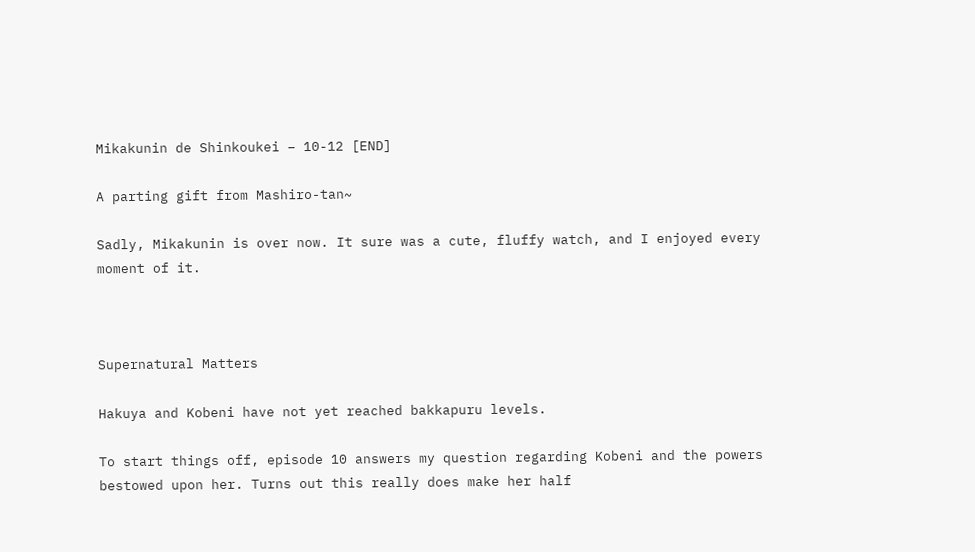Mikakunin de Shinkoukei – 10-12 [END]

A parting gift from Mashiro-tan~

Sadly, Mikakunin is over now. It sure was a cute, fluffy watch, and I enjoyed every moment of it.



Supernatural Matters

Hakuya and Kobeni have not yet reached bakkapuru levels.

To start things off, episode 10 answers my question regarding Kobeni and the powers bestowed upon her. Turns out this really does make her half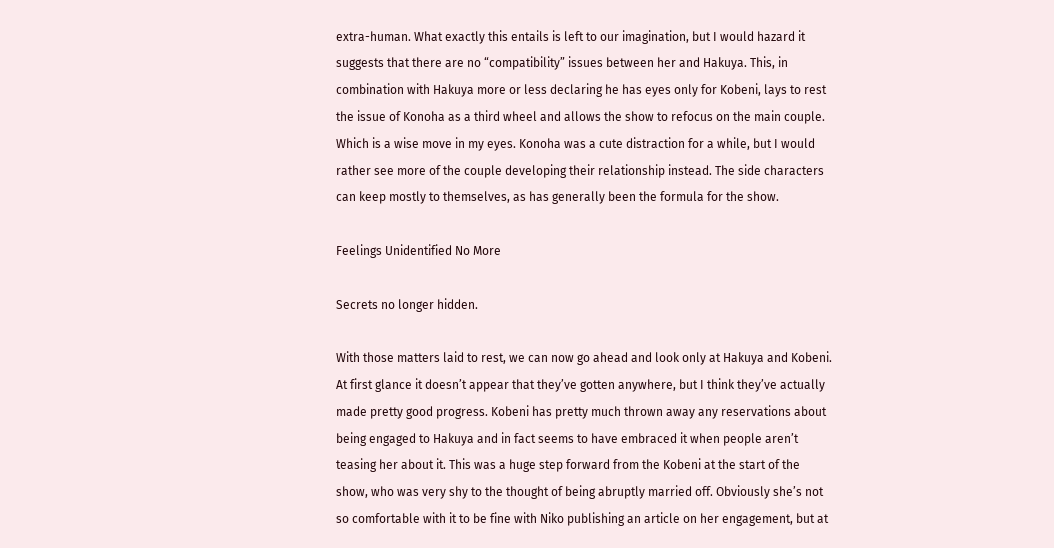extra-human. What exactly this entails is left to our imagination, but I would hazard it suggests that there are no “compatibility” issues between her and Hakuya. This, in combination with Hakuya more or less declaring he has eyes only for Kobeni, lays to rest the issue of Konoha as a third wheel and allows the show to refocus on the main couple. Which is a wise move in my eyes. Konoha was a cute distraction for a while, but I would rather see more of the couple developing their relationship instead. The side characters can keep mostly to themselves, as has generally been the formula for the show.

Feelings Unidentified No More

Secrets no longer hidden.

With those matters laid to rest, we can now go ahead and look only at Hakuya and Kobeni. At first glance it doesn’t appear that they’ve gotten anywhere, but I think they’ve actually made pretty good progress. Kobeni has pretty much thrown away any reservations about being engaged to Hakuya and in fact seems to have embraced it when people aren’t teasing her about it. This was a huge step forward from the Kobeni at the start of the show, who was very shy to the thought of being abruptly married off. Obviously she’s not so comfortable with it to be fine with Niko publishing an article on her engagement, but at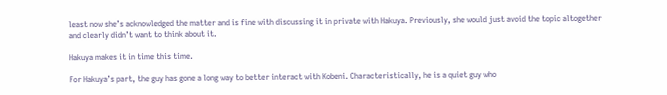least now she’s acknowledged the matter and is fine with discussing it in private with Hakuya. Previously, she would just avoid the topic altogether and clearly didn’t want to think about it.

Hakuya makes it in time this time.

For Hakuya’s part, the guy has gone a long way to better interact with Kobeni. Characteristically, he is a quiet guy who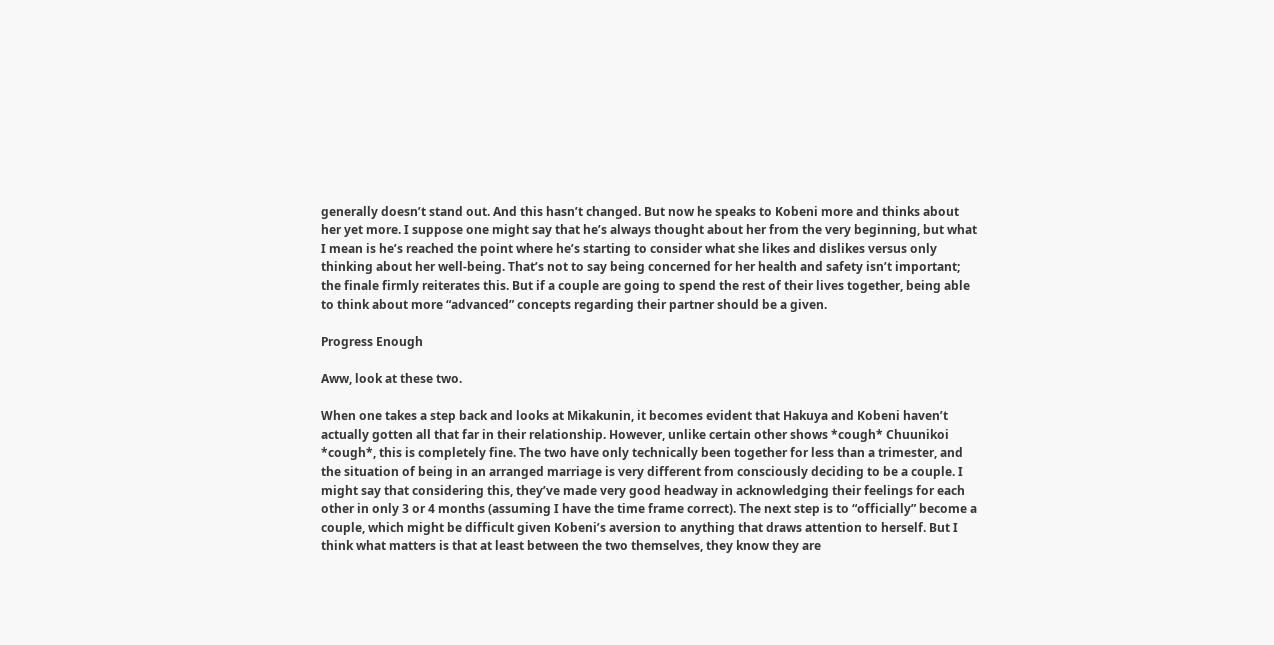generally doesn’t stand out. And this hasn’t changed. But now he speaks to Kobeni more and thinks about her yet more. I suppose one might say that he’s always thought about her from the very beginning, but what I mean is he’s reached the point where he’s starting to consider what she likes and dislikes versus only thinking about her well-being. That’s not to say being concerned for her health and safety isn’t important; the finale firmly reiterates this. But if a couple are going to spend the rest of their lives together, being able to think about more “advanced” concepts regarding their partner should be a given.

Progress Enough

Aww, look at these two.

When one takes a step back and looks at Mikakunin, it becomes evident that Hakuya and Kobeni haven’t actually gotten all that far in their relationship. However, unlike certain other shows *cough* Chuunikoi *cough*, this is completely fine. The two have only technically been together for less than a trimester, and the situation of being in an arranged marriage is very different from consciously deciding to be a couple. I might say that considering this, they’ve made very good headway in acknowledging their feelings for each other in only 3 or 4 months (assuming I have the time frame correct). The next step is to “officially” become a couple, which might be difficult given Kobeni’s aversion to anything that draws attention to herself. But I think what matters is that at least between the two themselves, they know they are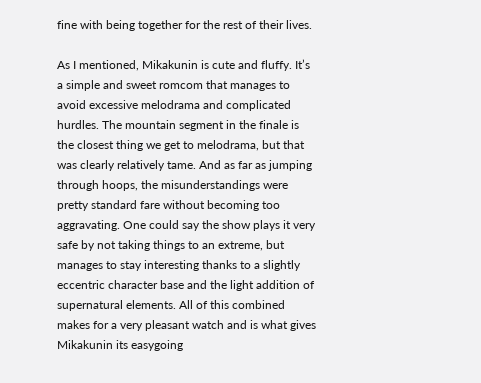fine with being together for the rest of their lives.

As I mentioned, Mikakunin is cute and fluffy. It’s a simple and sweet romcom that manages to avoid excessive melodrama and complicated hurdles. The mountain segment in the finale is the closest thing we get to melodrama, but that was clearly relatively tame. And as far as jumping through hoops, the misunderstandings were pretty standard fare without becoming too aggravating. One could say the show plays it very safe by not taking things to an extreme, but manages to stay interesting thanks to a slightly eccentric character base and the light addition of supernatural elements. All of this combined makes for a very pleasant watch and is what gives Mikakunin its easygoing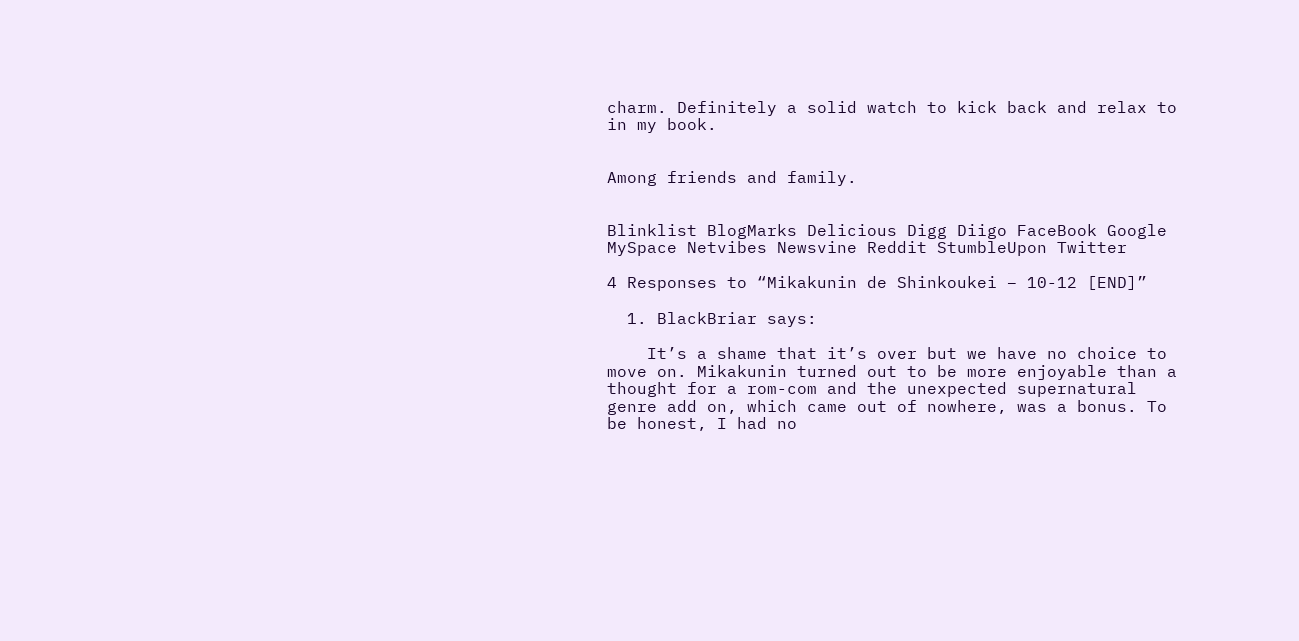charm. Definitely a solid watch to kick back and relax to in my book.


Among friends and family.


Blinklist BlogMarks Delicious Digg Diigo FaceBook Google MySpace Netvibes Newsvine Reddit StumbleUpon Twitter

4 Responses to “Mikakunin de Shinkoukei – 10-12 [END]”

  1. BlackBriar says:

    It’s a shame that it’s over but we have no choice to move on. Mikakunin turned out to be more enjoyable than a thought for a rom-com and the unexpected supernatural genre add on, which came out of nowhere, was a bonus. To be honest, I had no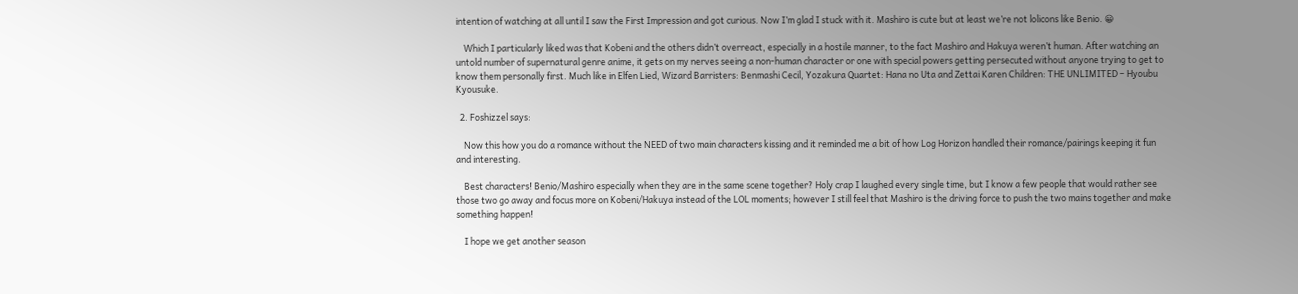intention of watching at all until I saw the First Impression and got curious. Now I’m glad I stuck with it. Mashiro is cute but at least we’re not lolicons like Benio. 😀

    Which I particularly liked was that Kobeni and the others didn’t overreact, especially in a hostile manner, to the fact Mashiro and Hakuya weren’t human. After watching an untold number of supernatural genre anime, it gets on my nerves seeing a non-human character or one with special powers getting persecuted without anyone trying to get to know them personally first. Much like in Elfen Lied, Wizard Barristers: Benmashi Cecil, Yozakura Quartet: Hana no Uta and Zettai Karen Children: THE UNLIMITED – Hyoubu Kyousuke.

  2. Foshizzel says:

    Now this how you do a romance without the NEED of two main characters kissing and it reminded me a bit of how Log Horizon handled their romance/pairings keeping it fun and interesting.

    Best characters! Benio/Mashiro especially when they are in the same scene together? Holy crap I laughed every single time, but I know a few people that would rather see those two go away and focus more on Kobeni/Hakuya instead of the LOL moments; however I still feel that Mashiro is the driving force to push the two mains together and make something happen!

    I hope we get another season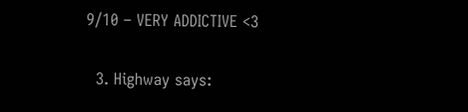9/10 – VERY ADDICTIVE <3

  3. Highway says: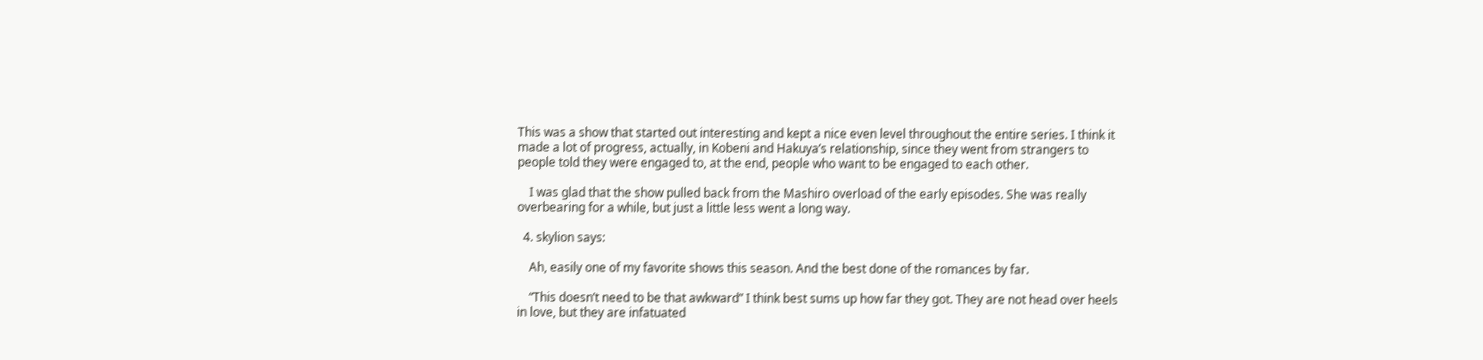This was a show that started out interesting and kept a nice even level throughout the entire series. I think it made a lot of progress, actually, in Kobeni and Hakuya’s relationship, since they went from strangers to people told they were engaged to, at the end, people who want to be engaged to each other.

    I was glad that the show pulled back from the Mashiro overload of the early episodes. She was really overbearing for a while, but just a little less went a long way.

  4. skylion says:

    Ah, easily one of my favorite shows this season. And the best done of the romances by far.

    “This doesn’t need to be that awkward” I think best sums up how far they got. They are not head over heels in love, but they are infatuated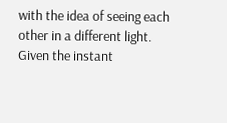with the idea of seeing each other in a different light. Given the instant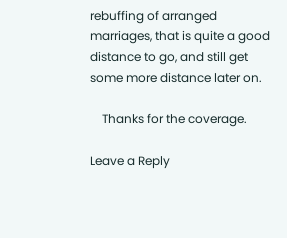rebuffing of arranged marriages, that is quite a good distance to go, and still get some more distance later on.

    Thanks for the coverage.

Leave a Reply